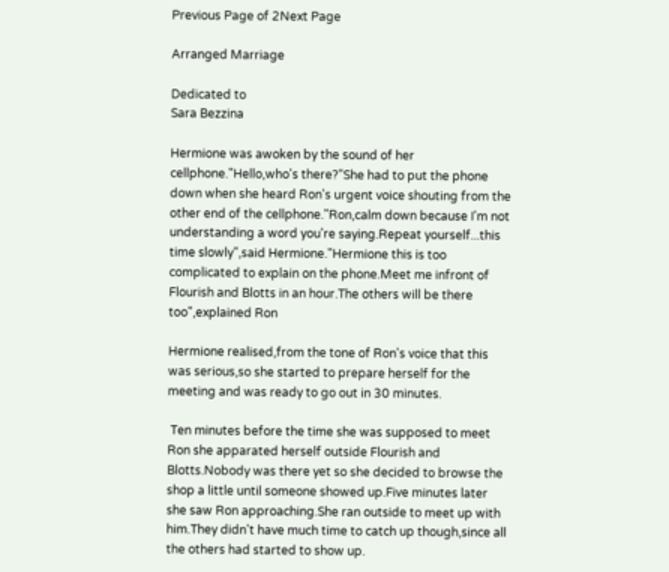Previous Page of 2Next Page

Arranged Marriage

Dedicated to
Sara Bezzina

Hermione was awoken by the sound of her cellphone."Hello,who's there?"She had to put the phone down when she heard Ron's urgent voice shouting from the other end of the cellphone."Ron,calm down because I'm not understanding a word you're saying.Repeat yourself...this time slowly",said Hermione."Hermione this is too complicated to explain on the phone.Meet me infront of Flourish and Blotts in an hour.The others will be there too",explained Ron

Hermione realised,from the tone of Ron's voice that this was serious,so she started to prepare herself for the meeting and was ready to go out in 30 minutes.

 Ten minutes before the time she was supposed to meet Ron she apparated herself outside Flourish and Blotts.Nobody was there yet so she decided to browse the shop a little until someone showed up.Five minutes later she saw Ron approaching.She ran outside to meet up with him.They didn't have much time to catch up though,since all the others had started to show up.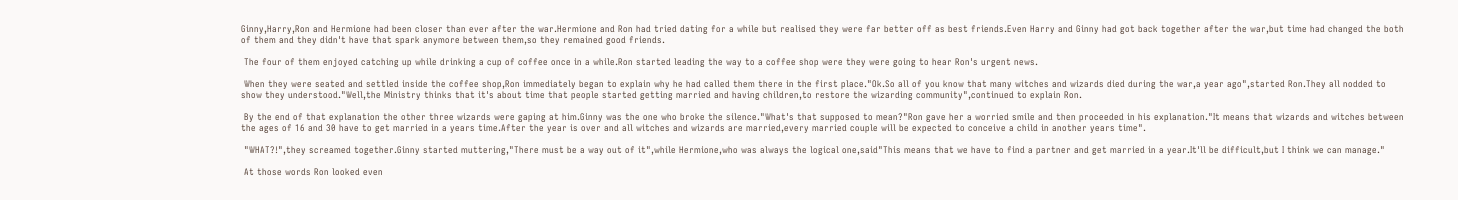Ginny,Harry,Ron and Hermione had been closer than ever after the war.Hermione and Ron had tried dating for a while but realised they were far better off as best friends.Even Harry and Ginny had got back together after the war,but time had changed the both of them and they didn't have that spark anymore between them,so they remained good friends.

 The four of them enjoyed catching up while drinking a cup of coffee once in a while.Ron started leading the way to a coffee shop were they were going to hear Ron's urgent news.

 When they were seated and settled inside the coffee shop,Ron immediately began to explain why he had called them there in the first place."Ok.So all of you know that many witches and wizards died during the war,a year ago",started Ron.They all nodded to show they understood."Well,the Ministry thinks that it's about time that people started getting married and having children,to restore the wizarding community",continued to explain Ron.

 By the end of that explanation the other three wizards were gaping at him.Ginny was the one who broke the silence."What's that supposed to mean?"Ron gave her a worried smile and then proceeded in his explanation."It means that wizards and witches between the ages of 16 and 30 have to get married in a years time.After the year is over and all witches and wizards are married,every married couple will be expected to conceive a child in another years time".

 "WHAT?!",they screamed together.Ginny started muttering,"There must be a way out of it",while Hermione,who was always the logical one,said"This means that we have to find a partner and get married in a year.It'll be difficult,but I think we can manage."

 At those words Ron looked even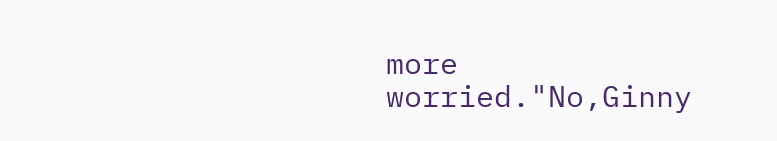more worried."No,Ginny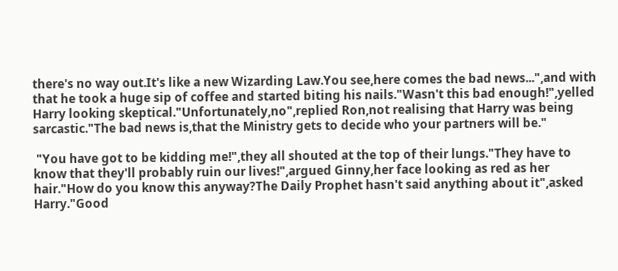there's no way out.It's like a new Wizarding Law.You see,here comes the bad news...",and with that he took a huge sip of coffee and started biting his nails."Wasn't this bad enough!",yelled Harry looking skeptical."Unfortunately,no",replied Ron,not realising that Harry was being sarcastic."The bad news is,that the Ministry gets to decide who your partners will be."

 "You have got to be kidding me!",they all shouted at the top of their lungs."They have to know that they'll probably ruin our lives!",argued Ginny,her face looking as red as her hair."How do you know this anyway?The Daily Prophet hasn't said anything about it",asked Harry."Good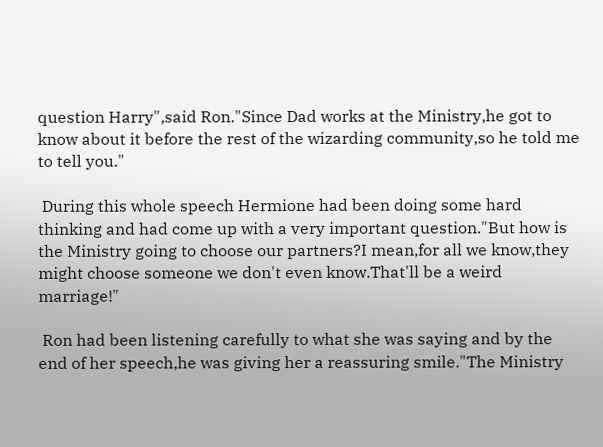question Harry",said Ron."Since Dad works at the Ministry,he got to know about it before the rest of the wizarding community,so he told me to tell you."

 During this whole speech Hermione had been doing some hard thinking and had come up with a very important question."But how is the Ministry going to choose our partners?I mean,for all we know,they might choose someone we don't even know.That'll be a weird marriage!"

 Ron had been listening carefully to what she was saying and by the end of her speech,he was giving her a reassuring smile."The Ministry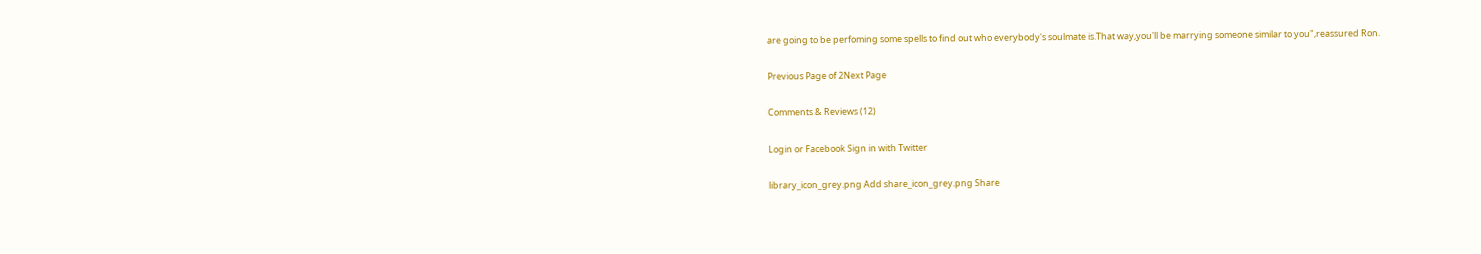are going to be perfoming some spells to find out who everybody's soulmate is.That way,you'll be marrying someone similar to you",reassured Ron.

Previous Page of 2Next Page

Comments & Reviews (12)

Login or Facebook Sign in with Twitter

library_icon_grey.png Add share_icon_grey.png Share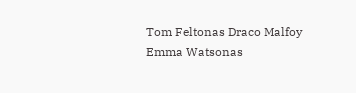Tom Feltonas Draco Malfoy
Emma Watsonas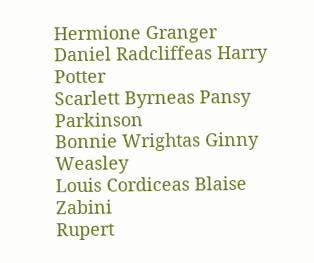Hermione Granger
Daniel Radcliffeas Harry Potter
Scarlett Byrneas Pansy Parkinson
Bonnie Wrightas Ginny Weasley
Louis Cordiceas Blaise Zabini
Rupert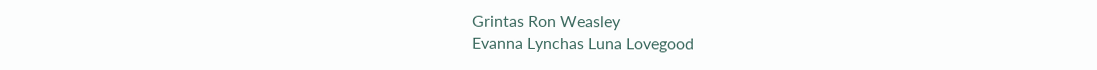Grintas Ron Weasley
Evanna Lynchas Luna Lovegood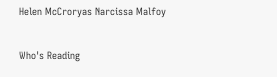Helen McCroryas Narcissa Malfoy

Who's Reading